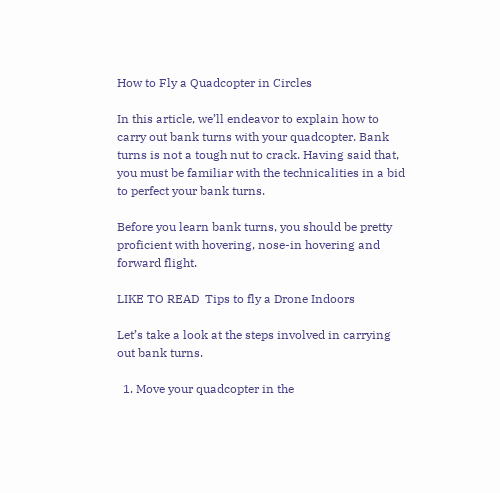How to Fly a Quadcopter in Circles

In this article, we’ll endeavor to explain how to carry out bank turns with your quadcopter. Bank turns is not a tough nut to crack. Having said that, you must be familiar with the technicalities in a bid to perfect your bank turns.

Before you learn bank turns, you should be pretty proficient with hovering, nose-in hovering and forward flight.

LIKE TO READ  Tips to fly a Drone Indoors

Let’s take a look at the steps involved in carrying out bank turns.

  1. Move your quadcopter in the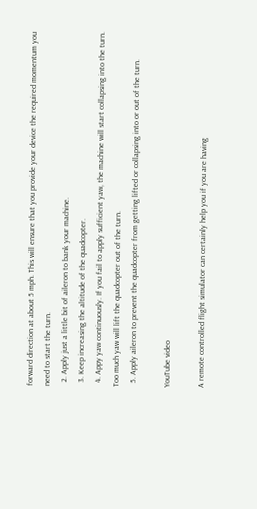forward direction at about 5 mph. This will ensure that you provide your device the required momentum you need to start the turn.
  2. Apply just a little bit of aileron to bank your machine.
  3. Keep increasing the altitude of the quadcopter.
  4. Appy yaw continuously. If you fail to apply sufficient yaw, the machine will start collapsing into the turn. Too much yaw will lift the quadcopter out of the turn.
  5. Apply aileron to prevent the quadcopter from getting lifted or collapsing into or out of the turn.

YouTube video

A remote controlled flight simulator can certainly help you if you are having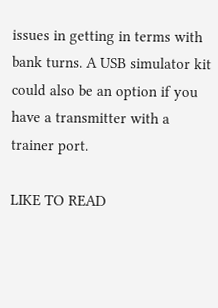issues in getting in terms with bank turns. A USB simulator kit could also be an option if you have a transmitter with a trainer port.

LIKE TO READ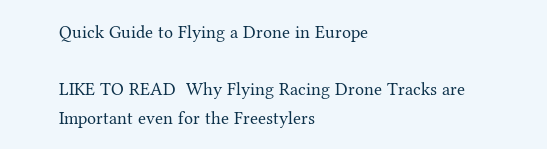Quick Guide to Flying a Drone in Europe

LIKE TO READ  Why Flying Racing Drone Tracks are Important even for the Freestylers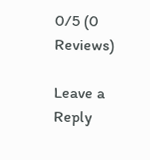0/5 (0 Reviews)

Leave a Reply